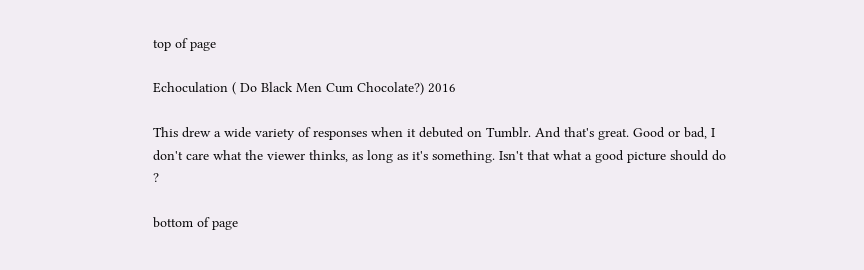top of page

Echoculation ( Do Black Men Cum Chocolate?) 2016

This drew a wide variety of responses when it debuted on Tumblr. And that's great. Good or bad, I don't care what the viewer thinks, as long as it's something. Isn't that what a good picture should do ?

bottom of page